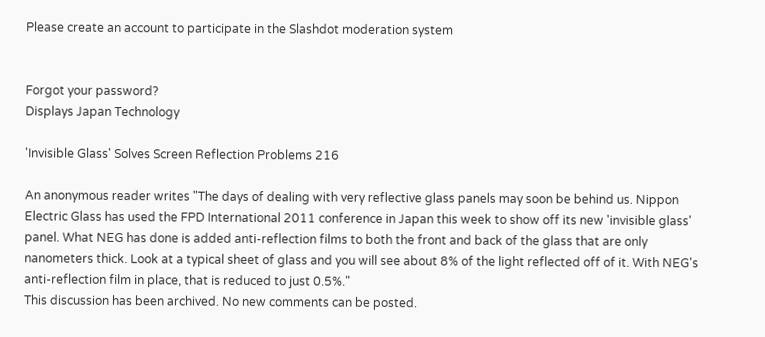Please create an account to participate in the Slashdot moderation system


Forgot your password?
Displays Japan Technology

'Invisible Glass' Solves Screen Reflection Problems 216

An anonymous reader writes "The days of dealing with very reflective glass panels may soon be behind us. Nippon Electric Glass has used the FPD International 2011 conference in Japan this week to show off its new 'invisible glass' panel. What NEG has done is added anti-reflection films to both the front and back of the glass that are only nanometers thick. Look at a typical sheet of glass and you will see about 8% of the light reflected off of it. With NEG's anti-reflection film in place, that is reduced to just 0.5%."
This discussion has been archived. No new comments can be posted.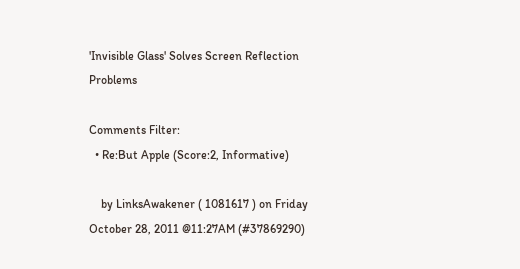'Invisible Glass' Solves Screen Reflection Problems

Comments Filter:
  • Re:But Apple (Score:2, Informative)

    by LinksAwakener ( 1081617 ) on Friday October 28, 2011 @11:27AM (#37869290)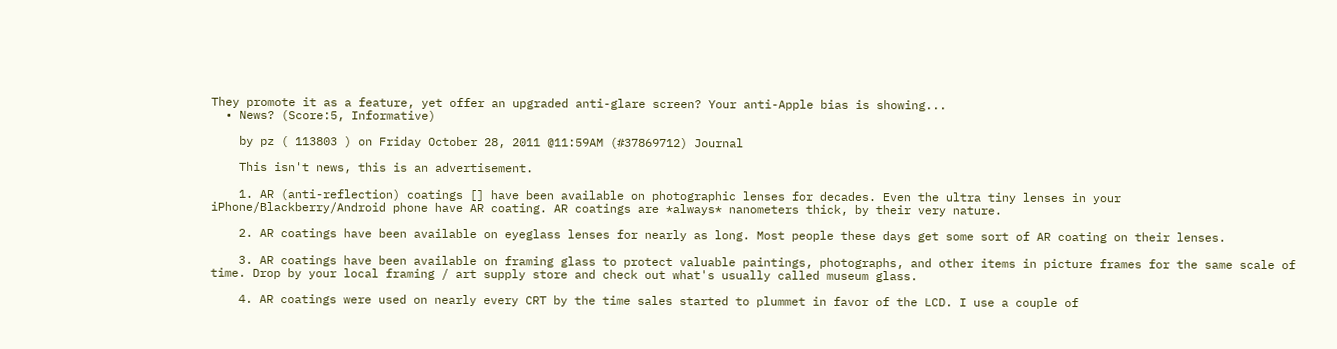They promote it as a feature, yet offer an upgraded anti-glare screen? Your anti-Apple bias is showing...
  • News? (Score:5, Informative)

    by pz ( 113803 ) on Friday October 28, 2011 @11:59AM (#37869712) Journal

    This isn't news, this is an advertisement.

    1. AR (anti-reflection) coatings [] have been available on photographic lenses for decades. Even the ultra tiny lenses in your iPhone/Blackberry/Android phone have AR coating. AR coatings are *always* nanometers thick, by their very nature.

    2. AR coatings have been available on eyeglass lenses for nearly as long. Most people these days get some sort of AR coating on their lenses.

    3. AR coatings have been available on framing glass to protect valuable paintings, photographs, and other items in picture frames for the same scale of time. Drop by your local framing / art supply store and check out what's usually called museum glass.

    4. AR coatings were used on nearly every CRT by the time sales started to plummet in favor of the LCD. I use a couple of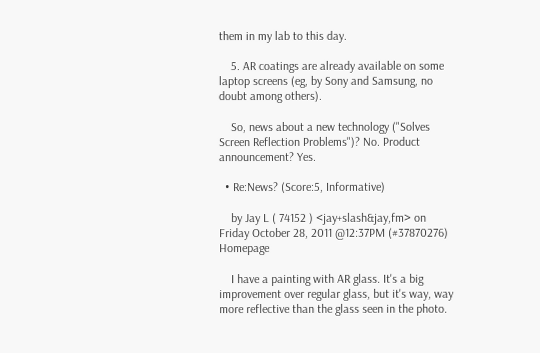them in my lab to this day.

    5. AR coatings are already available on some laptop screens (eg, by Sony and Samsung, no doubt among others).

    So, news about a new technology ("Solves Screen Reflection Problems")? No. Product announcement? Yes.

  • Re:News? (Score:5, Informative)

    by Jay L ( 74152 ) <jay+slash&jay,fm> on Friday October 28, 2011 @12:37PM (#37870276) Homepage

    I have a painting with AR glass. It's a big improvement over regular glass, but it's way, way more reflective than the glass seen in the photo.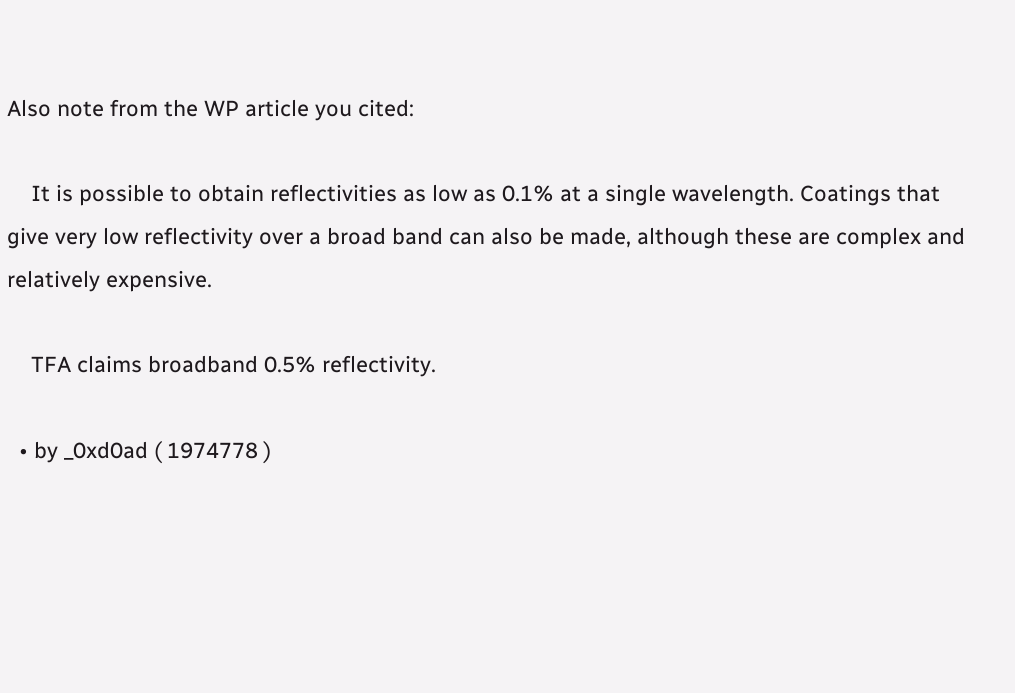Also note from the WP article you cited:

    It is possible to obtain reflectivities as low as 0.1% at a single wavelength. Coatings that give very low reflectivity over a broad band can also be made, although these are complex and relatively expensive.

    TFA claims broadband 0.5% reflectivity.

  • by _0xd0ad ( 1974778 )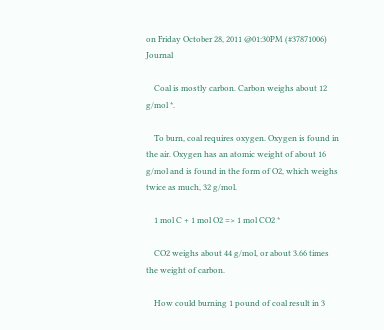on Friday October 28, 2011 @01:30PM (#37871006) Journal

    Coal is mostly carbon. Carbon weighs about 12 g/mol *.

    To burn, coal requires oxygen. Oxygen is found in the air. Oxygen has an atomic weight of about 16 g/mol and is found in the form of O2, which weighs twice as much, 32 g/mol.

    1 mol C + 1 mol O2 => 1 mol CO2 *

    CO2 weighs about 44 g/mol, or about 3.66 times the weight of carbon.

    How could burning 1 pound of coal result in 3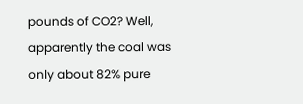pounds of CO2? Well, apparently the coal was only about 82% pure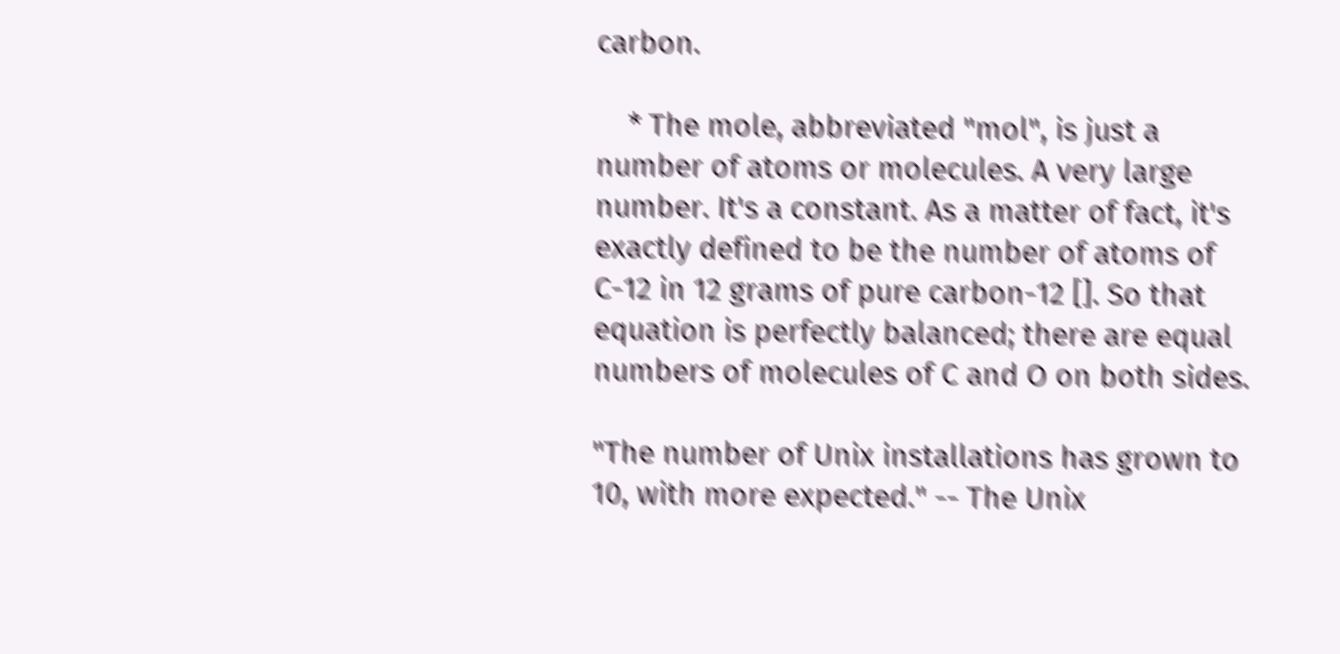carbon.

    * The mole, abbreviated "mol", is just a number of atoms or molecules. A very large number. It's a constant. As a matter of fact, it's exactly defined to be the number of atoms of C-12 in 12 grams of pure carbon-12 []. So that equation is perfectly balanced; there are equal numbers of molecules of C and O on both sides.

"The number of Unix installations has grown to 10, with more expected." -- The Unix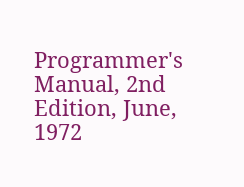Programmer's Manual, 2nd Edition, June, 1972